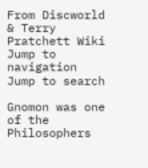From Discworld & Terry Pratchett Wiki
Jump to navigation Jump to search

Gnomon was one of the Philosophers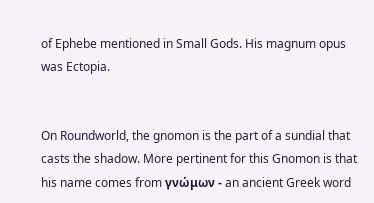of Ephebe mentioned in Small Gods. His magnum opus was Ectopia.


On Roundworld, the gnomon is the part of a sundial that casts the shadow. More pertinent for this Gnomon is that his name comes from γνώμων - an ancient Greek word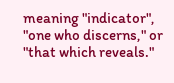meaning "indicator", "one who discerns," or "that which reveals."